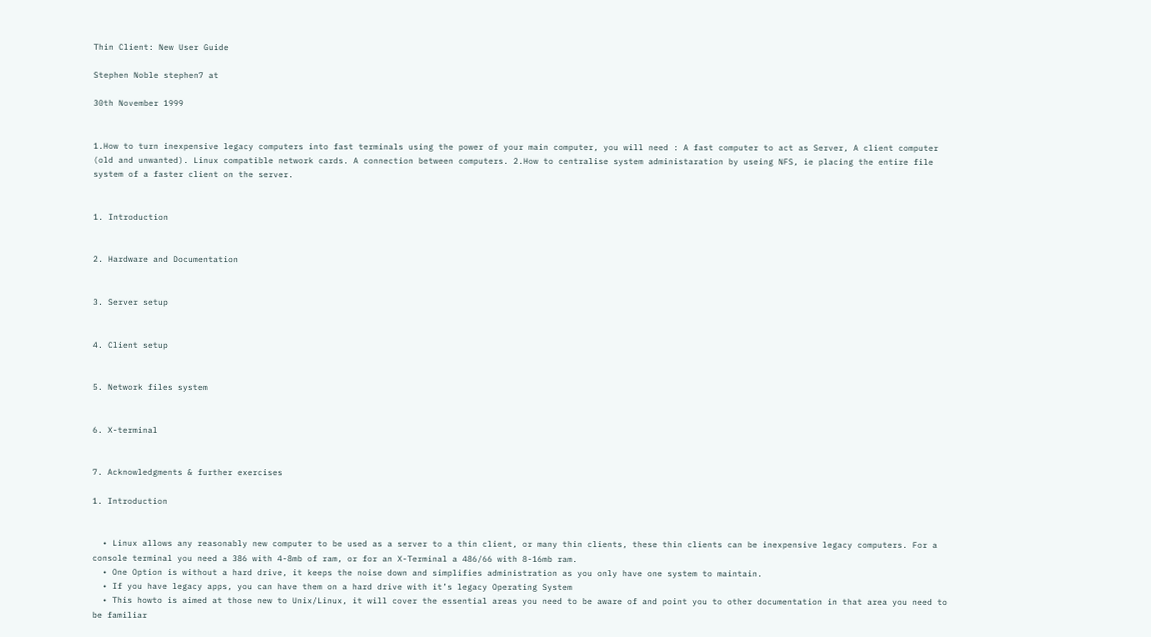Thin Client: New User Guide

Stephen Noble stephen7 at

30th November 1999


1.How to turn inexpensive legacy computers into fast terminals using the power of your main computer, you will need : A fast computer to act as Server, A client computer (old and unwanted). Linux compatible network cards. A connection between computers. 2.How to centralise system administaration by useing NFS, ie placing the entire file system of a faster client on the server.


1. Introduction


2. Hardware and Documentation


3. Server setup


4. Client setup


5. Network files system


6. X-terminal


7. Acknowledgments & further exercises

1. Introduction


  • Linux allows any reasonably new computer to be used as a server to a thin client, or many thin clients, these thin clients can be inexpensive legacy computers. For a console terminal you need a 386 with 4-8mb of ram, or for an X-Terminal a 486/66 with 8-16mb ram.
  • One Option is without a hard drive, it keeps the noise down and simplifies administration as you only have one system to maintain.
  • If you have legacy apps, you can have them on a hard drive with it’s legacy Operating System
  • This howto is aimed at those new to Unix/Linux, it will cover the essential areas you need to be aware of and point you to other documentation in that area you need to be familiar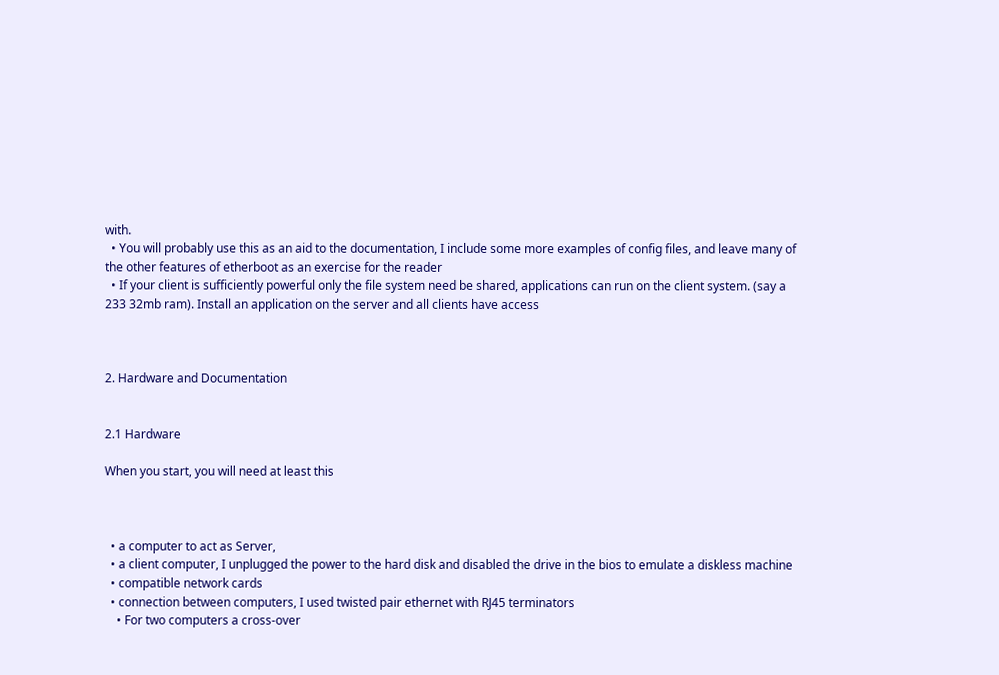with.
  • You will probably use this as an aid to the documentation, I include some more examples of config files, and leave many of the other features of etherboot as an exercise for the reader
  • If your client is sufficiently powerful only the file system need be shared, applications can run on the client system. (say a 233 32mb ram). Install an application on the server and all clients have access



2. Hardware and Documentation


2.1 Hardware

When you start, you will need at least this



  • a computer to act as Server,
  • a client computer, I unplugged the power to the hard disk and disabled the drive in the bios to emulate a diskless machine
  • compatible network cards
  • connection between computers, I used twisted pair ethernet with RJ45 terminators
    • For two computers a cross-over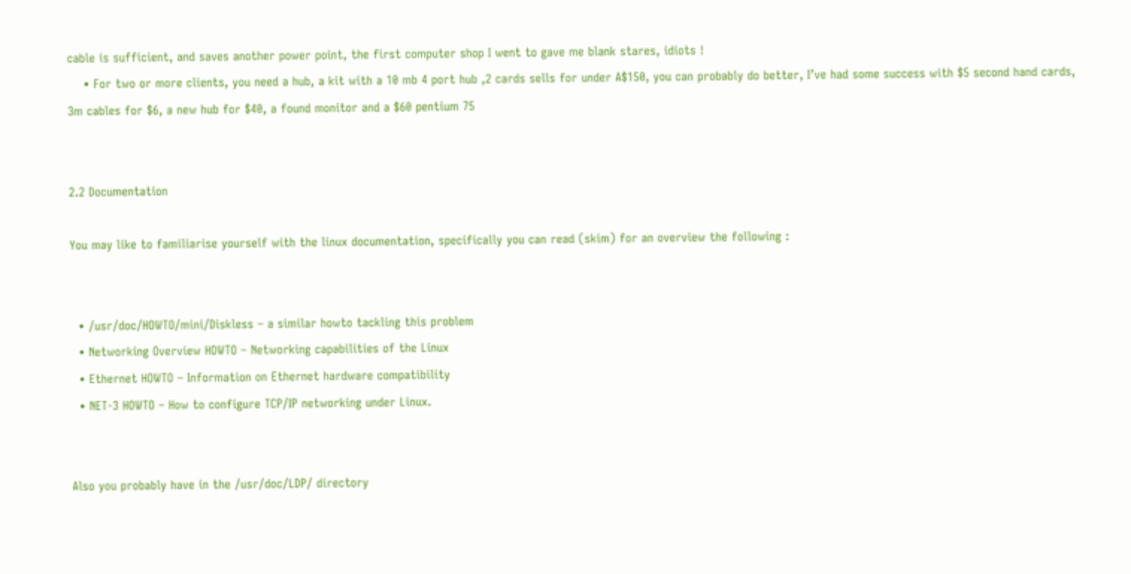cable is sufficient, and saves another power point, the first computer shop I went to gave me blank stares, idiots !
    • For two or more clients, you need a hub, a kit with a 10 mb 4 port hub ,2 cards sells for under A$150, you can probably do better, I’ve had some success with $5 second hand cards, 3m cables for $6, a new hub for $40, a found monitor and a $60 pentium 75


2.2 Documentation

You may like to familiarise yourself with the linux documentation, specifically you can read (skim) for an overview the following :


  • /usr/doc/HOWTO/mini/Diskless – a similar howto tackling this problem
  • Networking Overview HOWTO – Networking capabilities of the Linux
  • Ethernet HOWTO – Information on Ethernet hardware compatibility
  • NET-3 HOWTO – How to configure TCP/IP networking under Linux.


Also you probably have in the /usr/doc/LDP/ directory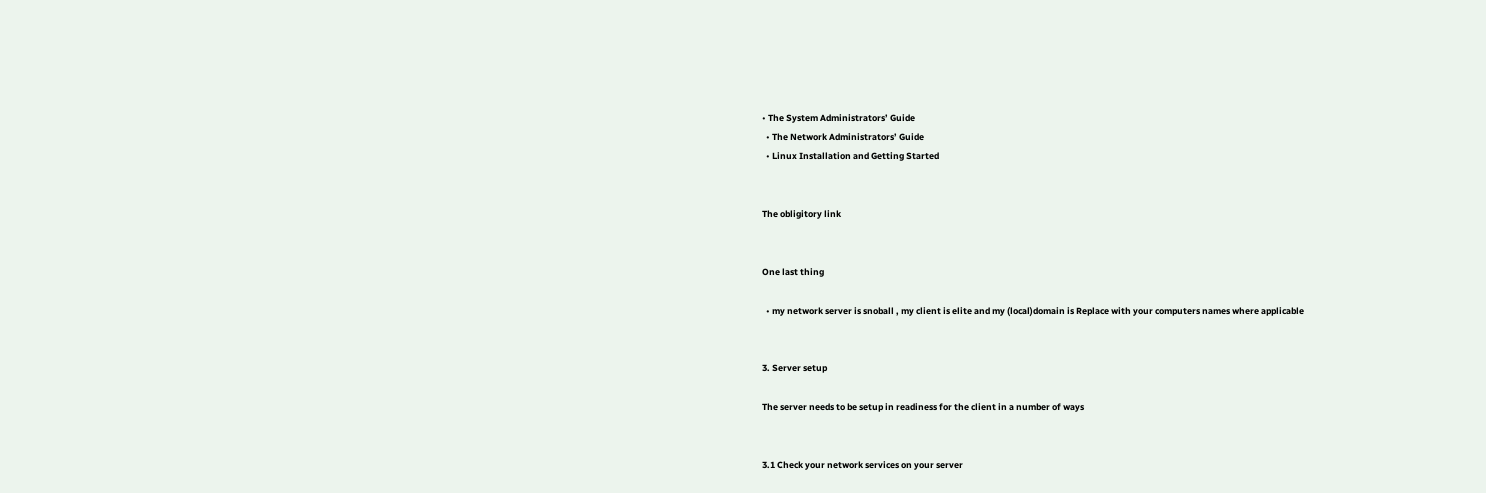• The System Administrators’ Guide
  • The Network Administrators’ Guide
  • Linux Installation and Getting Started


The obligitory link


One last thing

  • my network server is snoball , my client is elite and my (local)domain is Replace with your computers names where applicable


3. Server setup

The server needs to be setup in readiness for the client in a number of ways


3.1 Check your network services on your server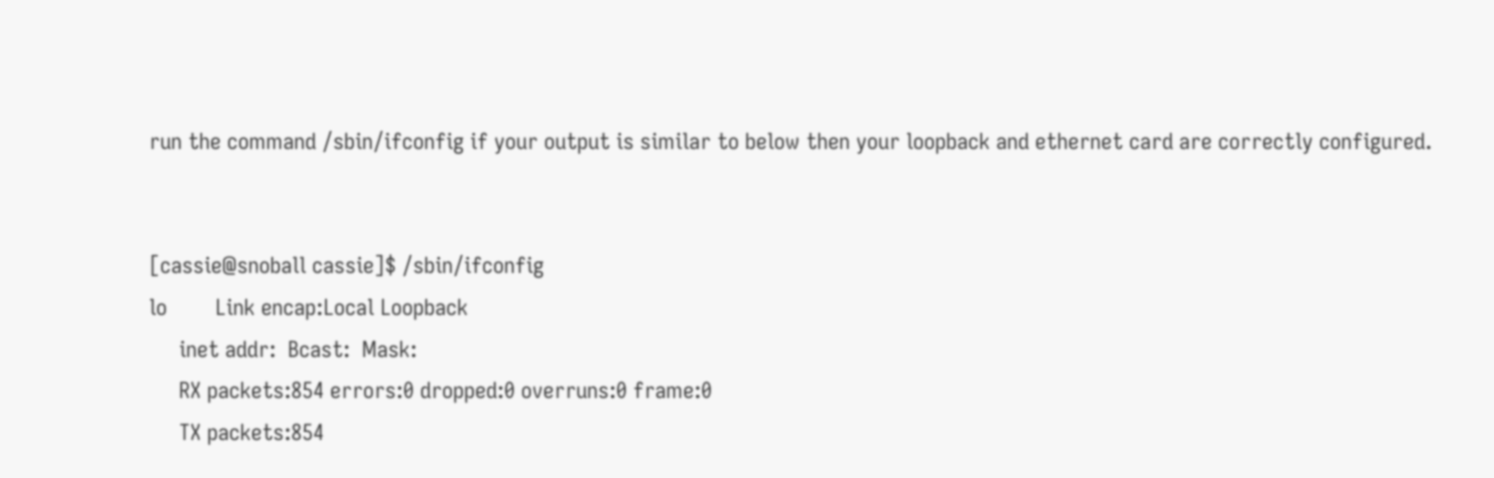run the command /sbin/ifconfig if your output is similar to below then your loopback and ethernet card are correctly configured.


[cassie@snoball cassie]$ /sbin/ifconfig
lo        Link encap:Local Loopback
     inet addr:  Bcast:  Mask:
     RX packets:854 errors:0 dropped:0 overruns:0 frame:0
     TX packets:854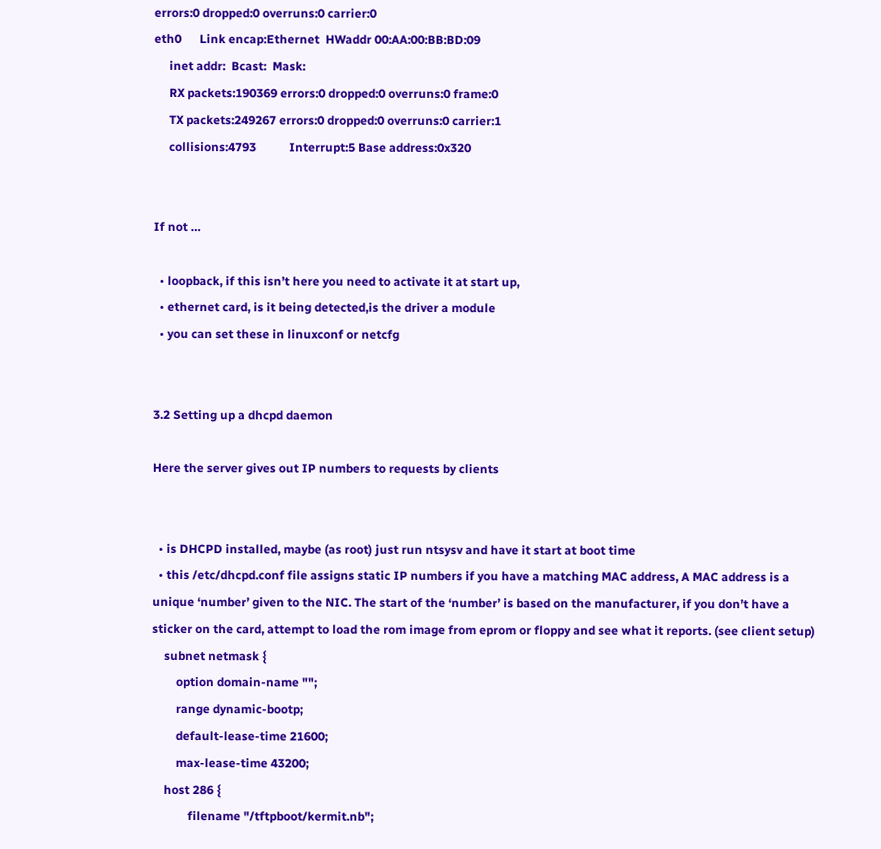errors:0 dropped:0 overruns:0 carrier:0
eth0      Link encap:Ethernet  HWaddr 00:AA:00:BB:BD:09
     inet addr:  Bcast:  Mask:
     RX packets:190369 errors:0 dropped:0 overruns:0 frame:0
     TX packets:249267 errors:0 dropped:0 overruns:0 carrier:1
     collisions:4793           Interrupt:5 Base address:0x320


If not …

  • loopback, if this isn’t here you need to activate it at start up,
  • ethernet card, is it being detected,is the driver a module
  • you can set these in linuxconf or netcfg


3.2 Setting up a dhcpd daemon

Here the server gives out IP numbers to requests by clients


  • is DHCPD installed, maybe (as root) just run ntsysv and have it start at boot time
  • this /etc/dhcpd.conf file assigns static IP numbers if you have a matching MAC address, A MAC address is a unique ‘number’ given to the NIC. The start of the ‘number’ is based on the manufacturer, if you don’t have a sticker on the card, attempt to load the rom image from eprom or floppy and see what it reports. (see client setup)
    subnet netmask {
        option domain-name "";
        range dynamic-bootp;
        default-lease-time 21600;
        max-lease-time 43200;
    host 286 {
            filename "/tftpboot/kermit.nb";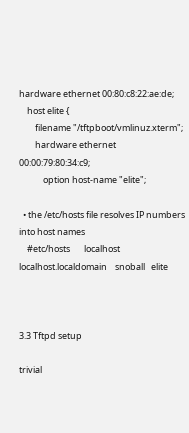hardware ethernet 00:80:c8:22:ae:de;
    host elite {
        filename "/tftpboot/vmlinuz.xterm";
        hardware ethernet 00:00:79:80:34:c9;
            option host-name "elite";

  • the /etc/hosts file resolves IP numbers into host names
    #etc/hosts       localhost    localhost.localdomain    snoball   elite



3.3 Tftpd setup

trivial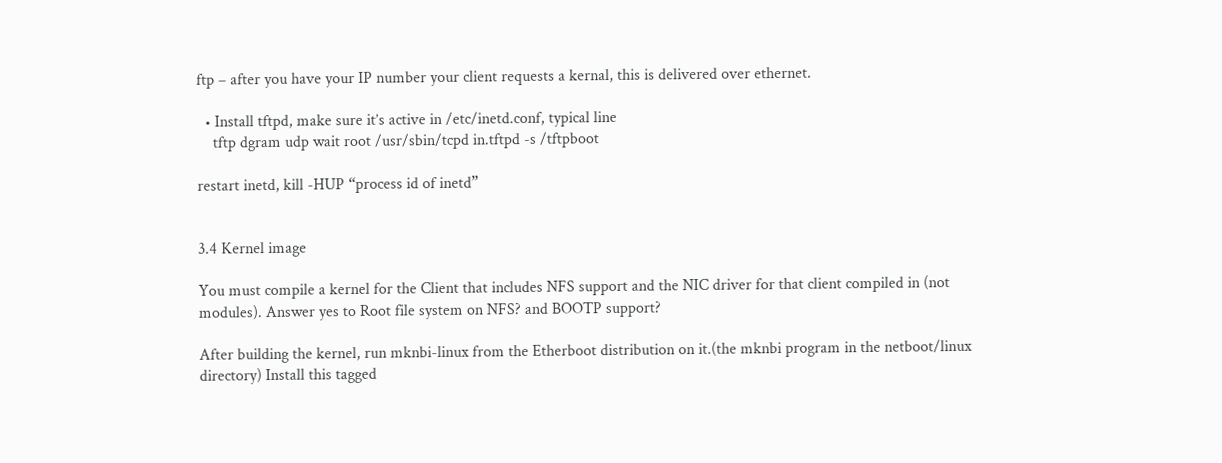ftp – after you have your IP number your client requests a kernal, this is delivered over ethernet.

  • Install tftpd, make sure it’s active in /etc/inetd.conf, typical line
    tftp dgram udp wait root /usr/sbin/tcpd in.tftpd -s /tftpboot

restart inetd, kill -HUP “process id of inetd”


3.4 Kernel image

You must compile a kernel for the Client that includes NFS support and the NIC driver for that client compiled in (not modules). Answer yes to Root file system on NFS? and BOOTP support?

After building the kernel, run mknbi-linux from the Etherboot distribution on it.(the mknbi program in the netboot/linux directory) Install this tagged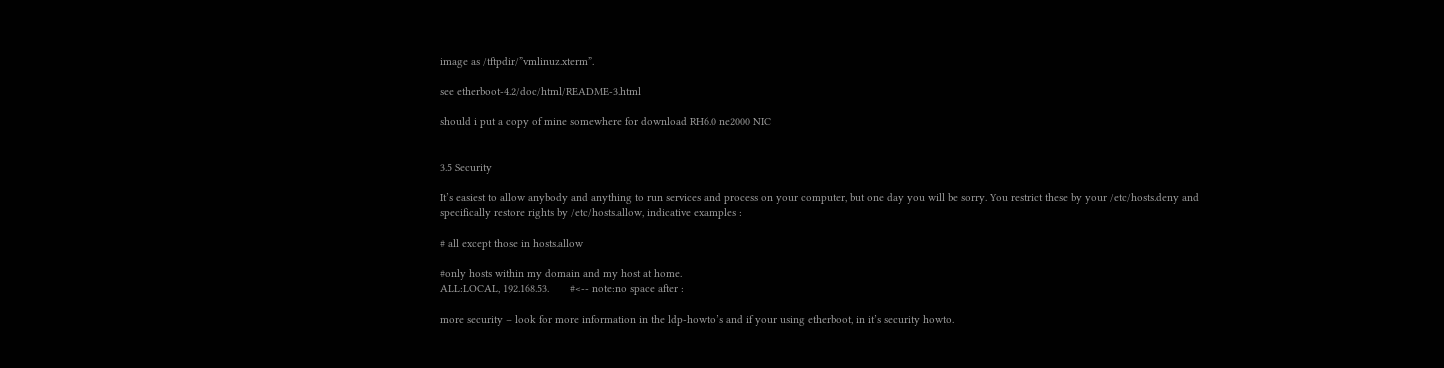image as /tftpdir/”vmlinuz.xterm”.

see etherboot-4.2/doc/html/README-3.html

should i put a copy of mine somewhere for download RH6.0 ne2000 NIC


3.5 Security

It’s easiest to allow anybody and anything to run services and process on your computer, but one day you will be sorry. You restrict these by your /etc/hosts.deny and specifically restore rights by /etc/hosts.allow, indicative examples :

# all except those in hosts.allow

#only hosts within my domain and my host at home.
ALL:LOCAL, 192.168.53.       #<-- note:no space after :

more security – look for more information in the ldp-howto’s and if your using etherboot, in it’s security howto.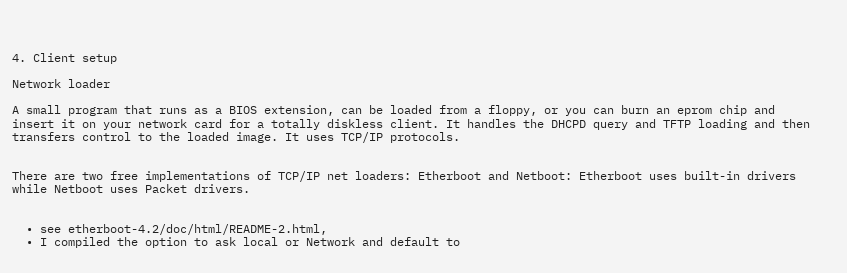4. Client setup

Network loader

A small program that runs as a BIOS extension, can be loaded from a floppy, or you can burn an eprom chip and insert it on your network card for a totally diskless client. It handles the DHCPD query and TFTP loading and then transfers control to the loaded image. It uses TCP/IP protocols.


There are two free implementations of TCP/IP net loaders: Etherboot and Netboot: Etherboot uses built-in drivers while Netboot uses Packet drivers.


  • see etherboot-4.2/doc/html/README-2.html,
  • I compiled the option to ask local or Network and default to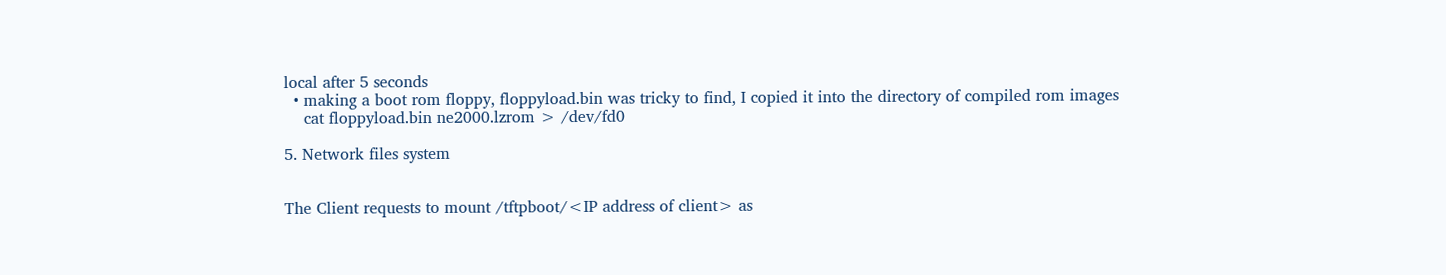local after 5 seconds
  • making a boot rom floppy, floppyload.bin was tricky to find, I copied it into the directory of compiled rom images
    cat floppyload.bin ne2000.lzrom > /dev/fd0

5. Network files system


The Client requests to mount /tftpboot/<IP address of client> as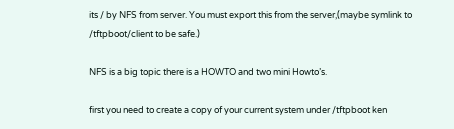its / by NFS from server. You must export this from the server,(maybe symlink to /tftpboot/client to be safe.)

NFS is a big topic there is a HOWTO and two mini Howto’s.

first you need to create a copy of your current system under /tftpboot ken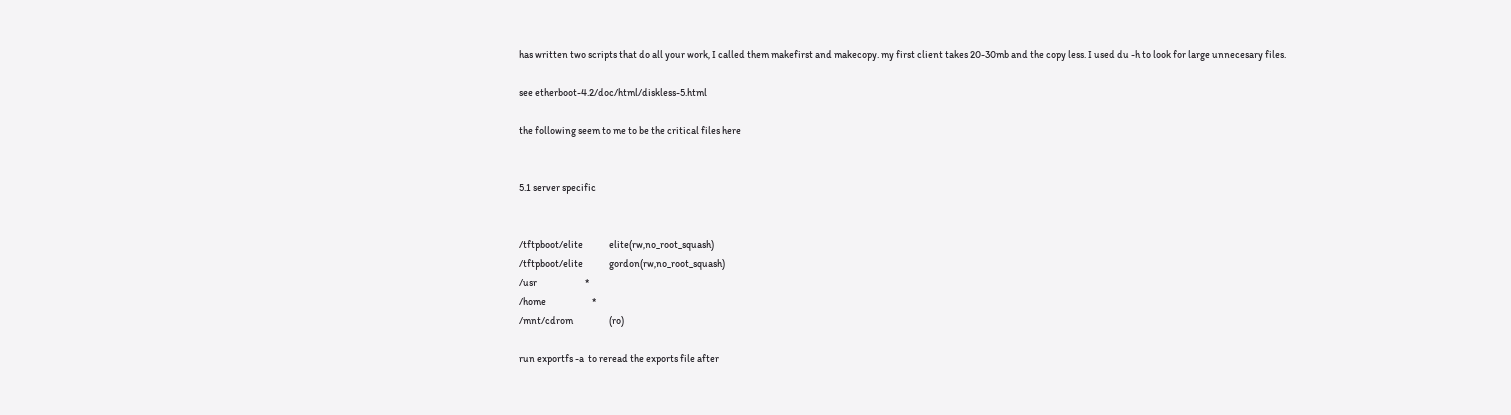has written two scripts that do all your work, I called them makefirst and makecopy. my first client takes 20-30mb and the copy less. I used du -h to look for large unnecesary files.

see etherboot-4.2/doc/html/diskless-5.html

the following seem to me to be the critical files here


5.1 server specific


/tftpboot/elite             elite(rw,no_root_squash)
/tftpboot/elite             gordon(rw,no_root_squash)
/usr                        *
/home                       *
/mnt/cdrom                  (ro)

run exportfs -a  to reread the exports file after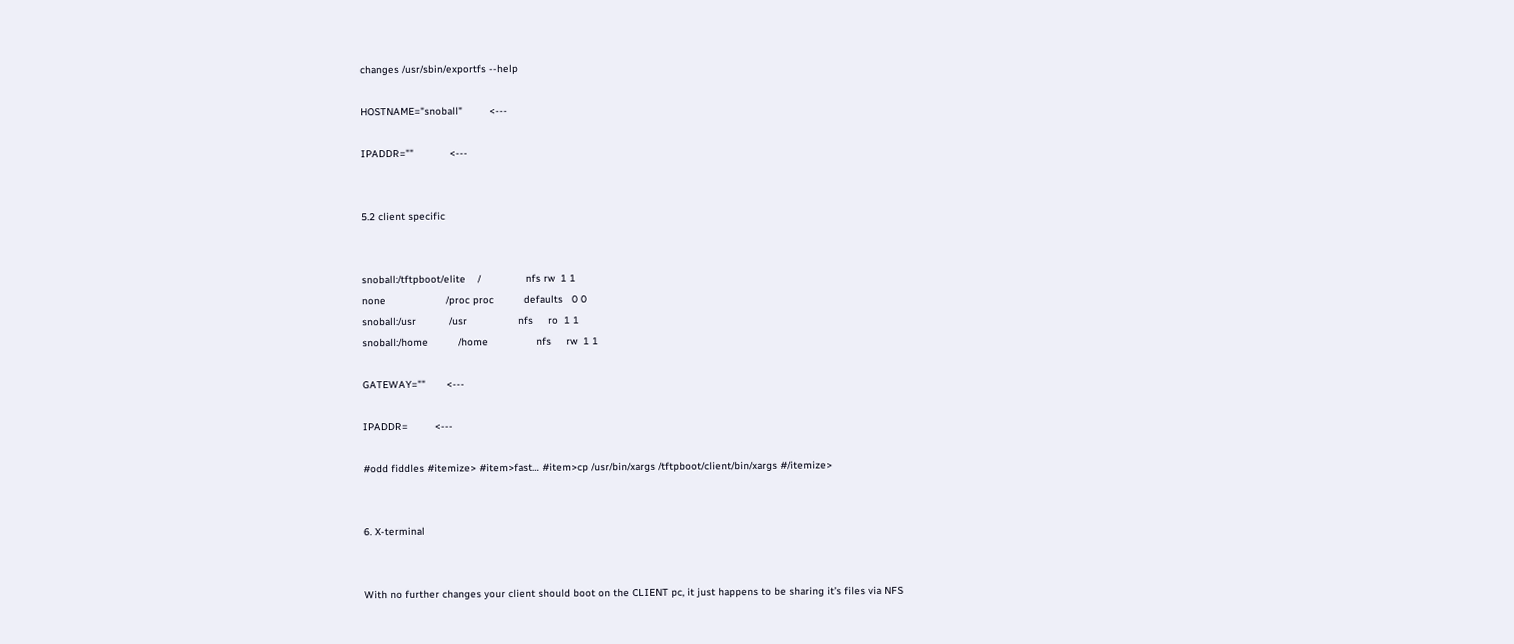changes /usr/sbin/exportfs --help

HOSTNAME="snoball"         <---

IPADDR=""            <---


5.2 client specific


snoball:/tftpboot/elite    /               nfs rw  1 1
none                    /proc proc          defaults   0 0
snoball:/usr           /usr                 nfs     ro  1 1
snoball:/home          /home                nfs     rw  1 1

GATEWAY=""       <---

IPADDR=         <---

#odd fiddles #itemize> #item>fast… #item>cp /usr/bin/xargs /tftpboot/client/bin/xargs #/itemize>


6. X-terminal


With no further changes your client should boot on the CLIENT pc, it just happens to be sharing it’s files via NFS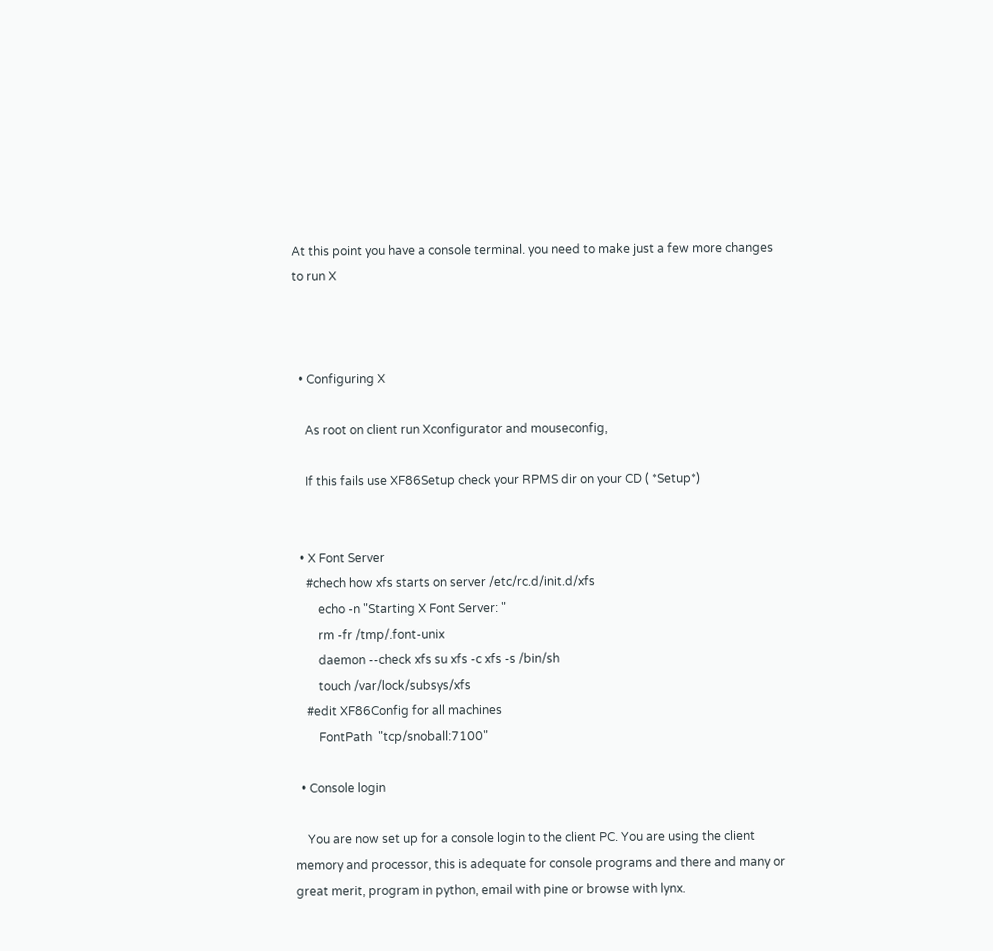At this point you have a console terminal. you need to make just a few more changes to run X



  • Configuring X

    As root on client run Xconfigurator and mouseconfig,

    If this fails use XF86Setup check your RPMS dir on your CD ( *Setup*)


  • X Font Server
    #chech how xfs starts on server /etc/rc.d/init.d/xfs
        echo -n "Starting X Font Server: "
        rm -fr /tmp/.font-unix
        daemon --check xfs su xfs -c xfs -s /bin/sh
        touch /var/lock/subsys/xfs
    #edit XF86Config for all machines
        FontPath  "tcp/snoball:7100"

  • Console login

    You are now set up for a console login to the client PC. You are using the client memory and processor, this is adequate for console programs and there and many or great merit, program in python, email with pine or browse with lynx.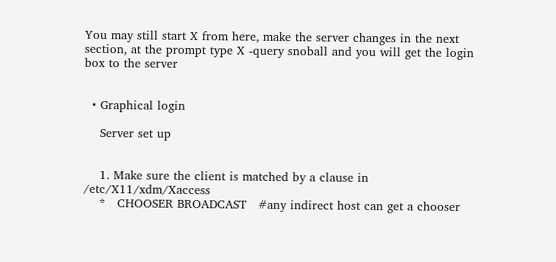You may still start X from here, make the server changes in the next section, at the prompt type X -query snoball and you will get the login box to the server


  • Graphical login

    Server set up


    1. Make sure the client is matched by a clause in /etc/X11/xdm/Xaccess
    *   CHOOSER BROADCAST   #any indirect host can get a chooser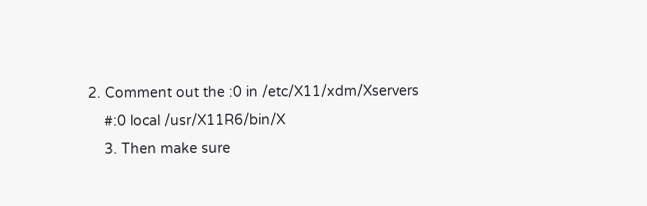2. Comment out the :0 in /etc/X11/xdm/Xservers
    #:0 local /usr/X11R6/bin/X
    3. Then make sure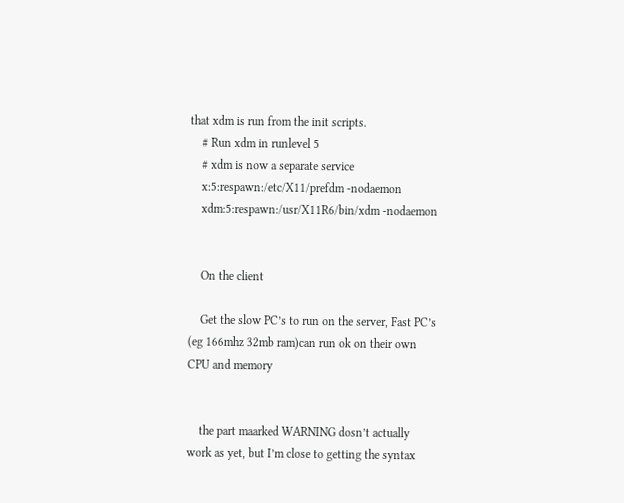that xdm is run from the init scripts.
    # Run xdm in runlevel 5
    # xdm is now a separate service
    x:5:respawn:/etc/X11/prefdm -nodaemon
    xdm:5:respawn:/usr/X11R6/bin/xdm -nodaemon


    On the client

    Get the slow PC’s to run on the server, Fast PC’s (eg 166mhz 32mb ram)can run ok on their own CPU and memory


    the part maarked WARNING dosn’t actually work as yet, but I’m close to getting the syntax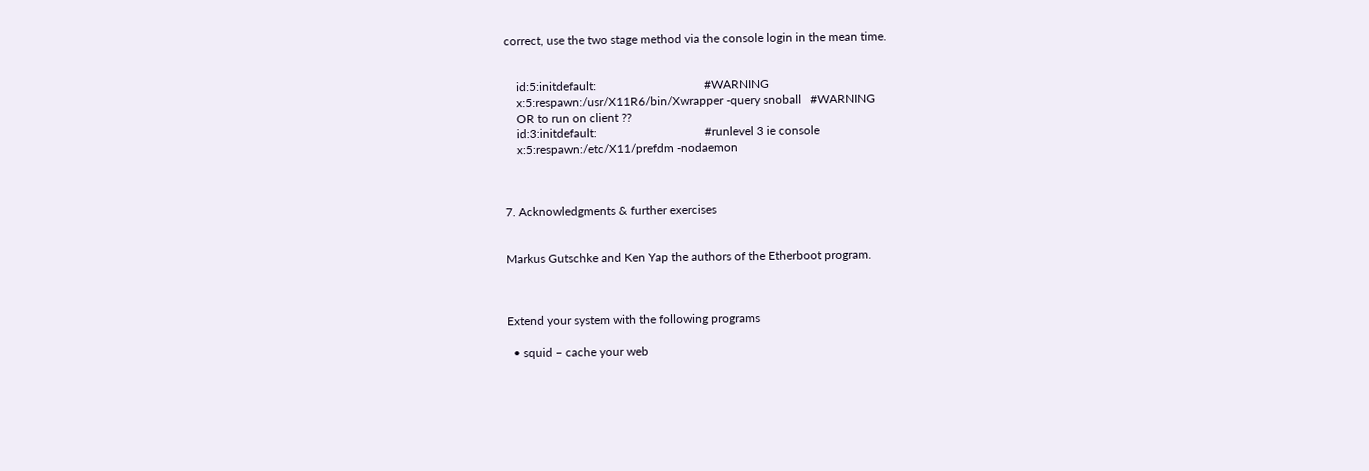correct, use the two stage method via the console login in the mean time.


    id:5:initdefault:                                    #WARNING
    x:5:respawn:/usr/X11R6/bin/Xwrapper -query snoball   #WARNING
    OR to run on client ??
    id:3:initdefault:                                    #runlevel 3 ie console
    x:5:respawn:/etc/X11/prefdm -nodaemon



7. Acknowledgments & further exercises


Markus Gutschke and Ken Yap the authors of the Etherboot program.



Extend your system with the following programs

  • squid – cache your web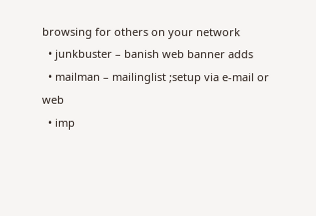browsing for others on your network
  • junkbuster – banish web banner adds
  • mailman – mailinglist ;setup via e-mail or web
  • imp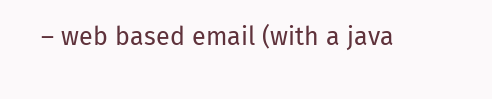– web based email (with a java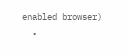enabled browser)
  •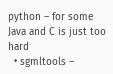python – for some Java and C is just too hard
  • sgmltools –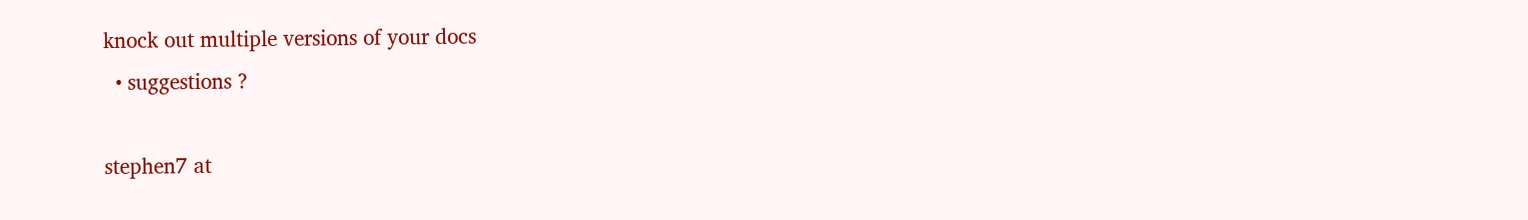knock out multiple versions of your docs
  • suggestions ?

stephen7 at